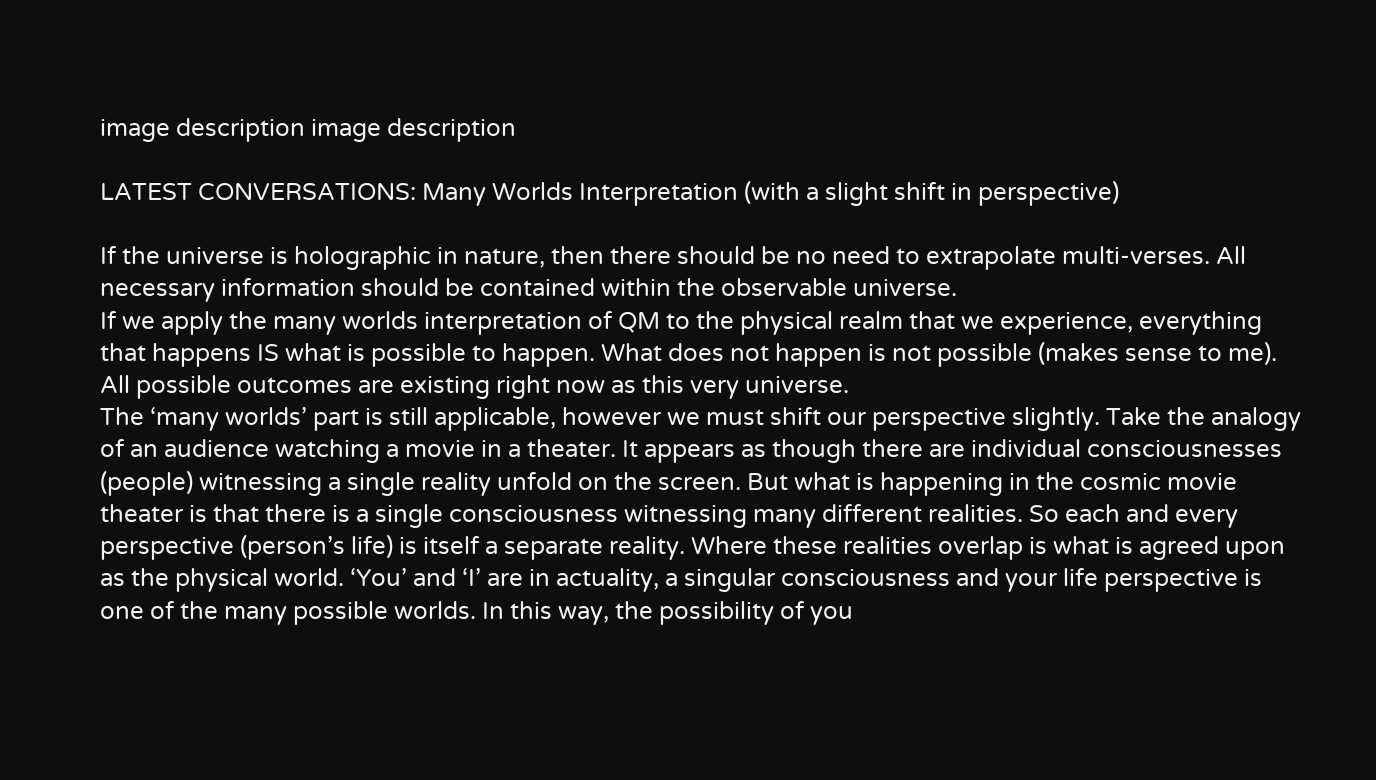image description image description

LATEST CONVERSATIONS: Many Worlds Interpretation (with a slight shift in perspective)

If the universe is holographic in nature, then there should be no need to extrapolate multi-verses. All necessary information should be contained within the observable universe.
If we apply the many worlds interpretation of QM to the physical realm that we experience, everything that happens IS what is possible to happen. What does not happen is not possible (makes sense to me). All possible outcomes are existing right now as this very universe.
The ‘many worlds’ part is still applicable, however we must shift our perspective slightly. Take the analogy of an audience watching a movie in a theater. It appears as though there are individual consciousnesses (people) witnessing a single reality unfold on the screen. But what is happening in the cosmic movie theater is that there is a single consciousness witnessing many different realities. So each and every perspective (person’s life) is itself a separate reality. Where these realities overlap is what is agreed upon as the physical world. ‘You’ and ‘I’ are in actuality, a singular consciousness and your life perspective is one of the many possible worlds. In this way, the possibility of you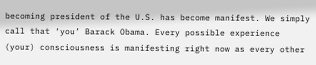becoming president of the U.S. has become manifest. We simply call that ‘you’ Barack Obama. Every possible experience (your) consciousness is manifesting right now as every other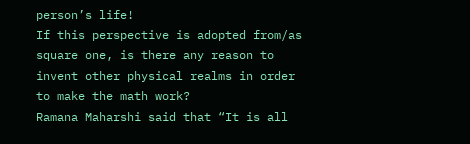person’s life!
If this perspective is adopted from/as square one, is there any reason to invent other physical realms in order to make the math work?
Ramana Maharshi said that “It is all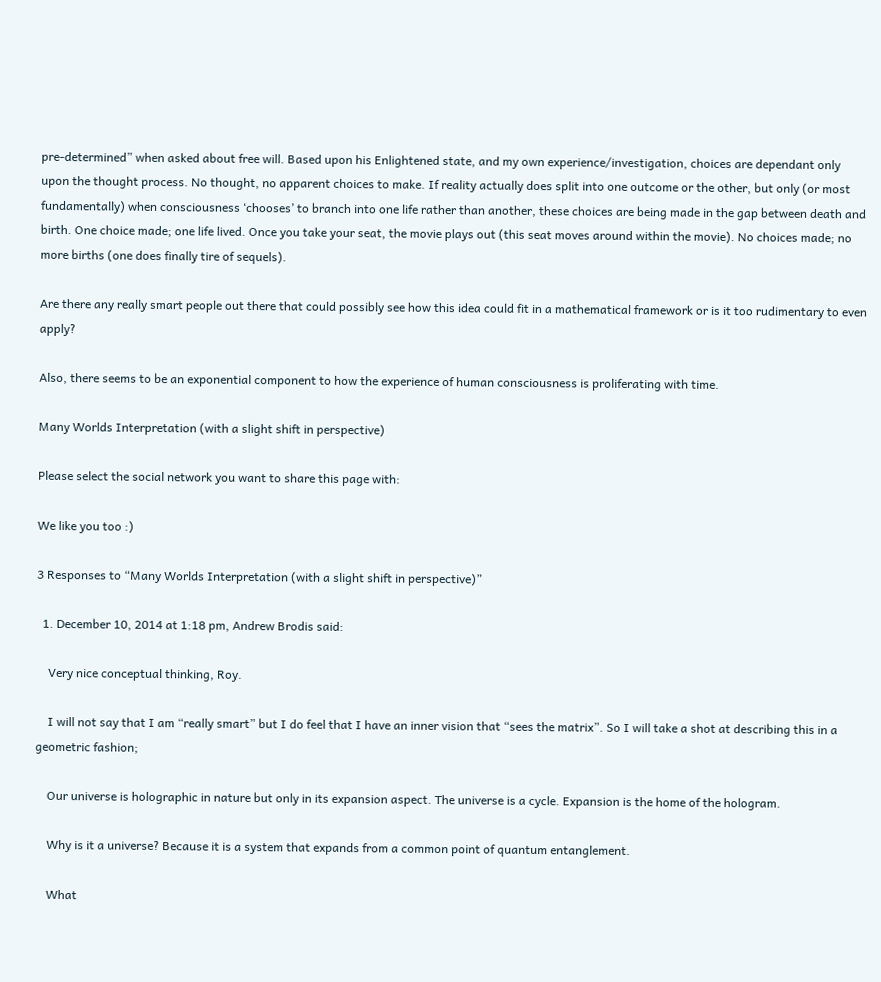pre-determined” when asked about free will. Based upon his Enlightened state, and my own experience/investigation, choices are dependant only upon the thought process. No thought, no apparent choices to make. If reality actually does split into one outcome or the other, but only (or most fundamentally) when consciousness ‘chooses’ to branch into one life rather than another, these choices are being made in the gap between death and birth. One choice made; one life lived. Once you take your seat, the movie plays out (this seat moves around within the movie). No choices made; no more births (one does finally tire of sequels).

Are there any really smart people out there that could possibly see how this idea could fit in a mathematical framework or is it too rudimentary to even apply?

Also, there seems to be an exponential component to how the experience of human consciousness is proliferating with time.

Many Worlds Interpretation (with a slight shift in perspective)

Please select the social network you want to share this page with:

We like you too :)

3 Responses to “Many Worlds Interpretation (with a slight shift in perspective)”

  1. December 10, 2014 at 1:18 pm, Andrew Brodis said:

    Very nice conceptual thinking, Roy.

    I will not say that I am “really smart” but I do feel that I have an inner vision that “sees the matrix”. So I will take a shot at describing this in a geometric fashion;

    Our universe is holographic in nature but only in its expansion aspect. The universe is a cycle. Expansion is the home of the hologram.

    Why is it a universe? Because it is a system that expands from a common point of quantum entanglement.

    What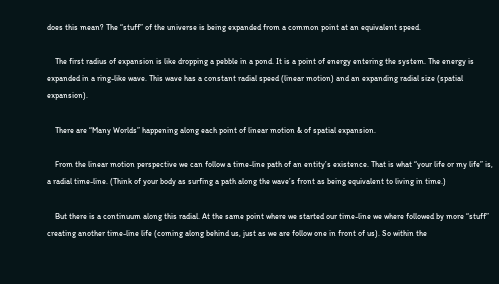does this mean? The “stuff” of the universe is being expanded from a common point at an equivalent speed.

    The first radius of expansion is like dropping a pebble in a pond. It is a point of energy entering the system. The energy is expanded in a ring-like wave. This wave has a constant radial speed (linear motion) and an expanding radial size (spatial expansion).

    There are “Many Worlds” happening along each point of linear motion & of spatial expansion.

    From the linear motion perspective we can follow a time-line path of an entity’s existence. That is what “your life or my life” is, a radial time-line. (Think of your body as surfing a path along the wave’s front as being equivalent to living in time.)

    But there is a continuum along this radial. At the same point where we started our time-line we where followed by more “stuff” creating another time-line life (coming along behind us, just as we are follow one in front of us). So within the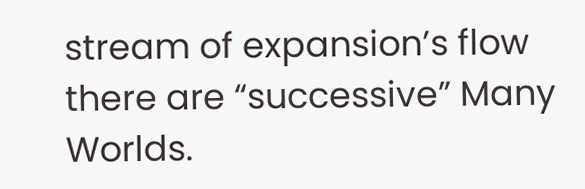stream of expansion’s flow there are “successive” Many Worlds.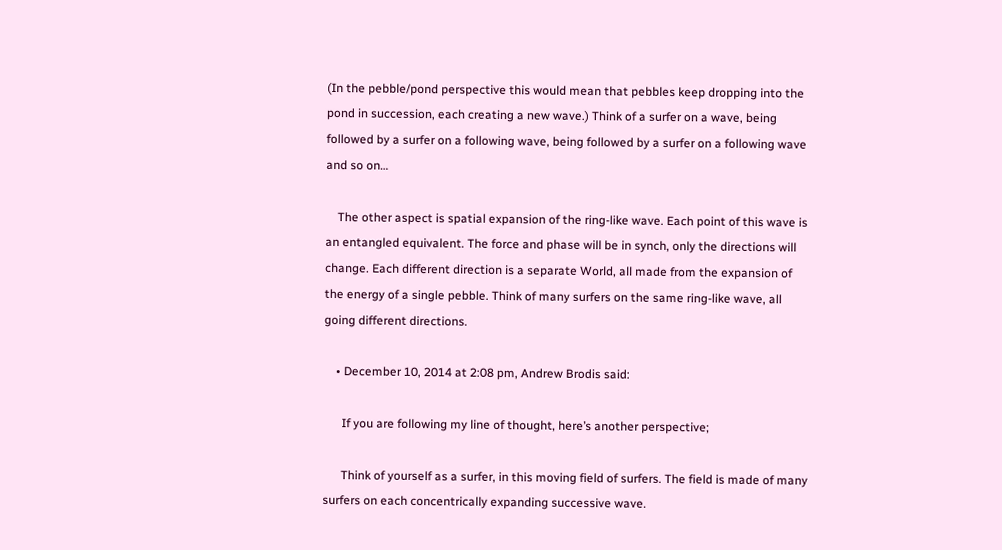(In the pebble/pond perspective this would mean that pebbles keep dropping into the pond in succession, each creating a new wave.) Think of a surfer on a wave, being followed by a surfer on a following wave, being followed by a surfer on a following wave and so on…

    The other aspect is spatial expansion of the ring-like wave. Each point of this wave is an entangled equivalent. The force and phase will be in synch, only the directions will change. Each different direction is a separate World, all made from the expansion of the energy of a single pebble. Think of many surfers on the same ring-like wave, all going different directions.

    • December 10, 2014 at 2:08 pm, Andrew Brodis said:

      If you are following my line of thought, here’s another perspective;

      Think of yourself as a surfer, in this moving field of surfers. The field is made of many surfers on each concentrically expanding successive wave.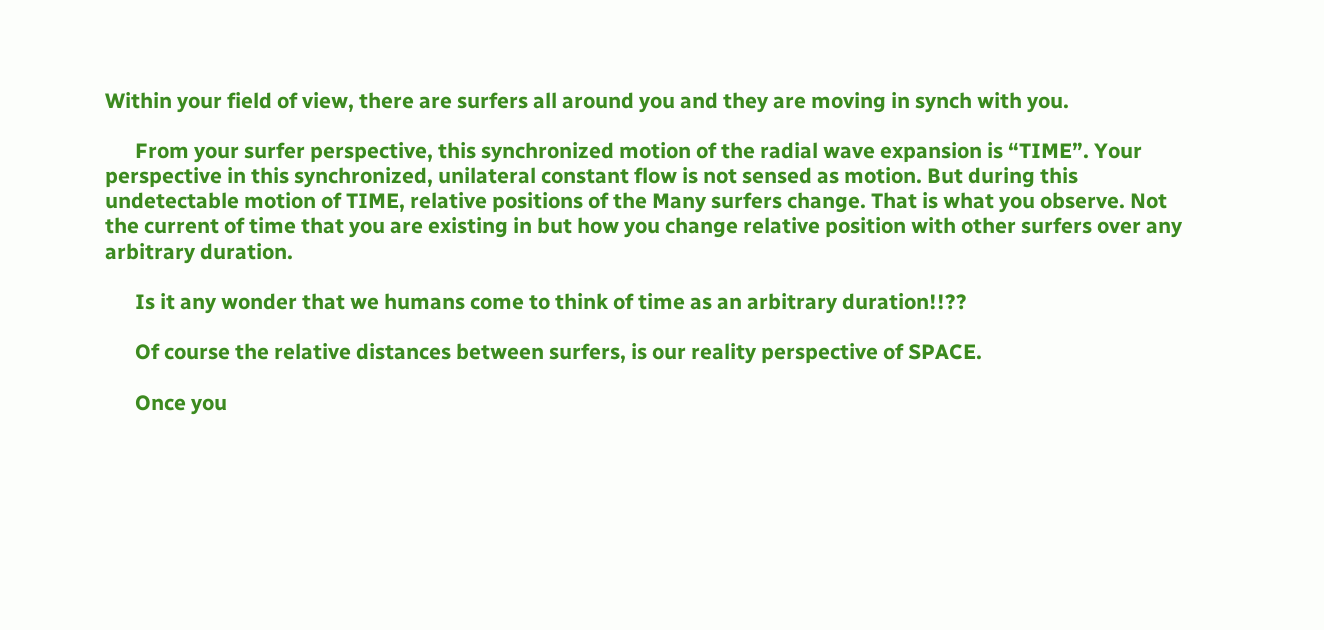Within your field of view, there are surfers all around you and they are moving in synch with you.

      From your surfer perspective, this synchronized motion of the radial wave expansion is “TIME”. Your perspective in this synchronized, unilateral constant flow is not sensed as motion. But during this undetectable motion of TIME, relative positions of the Many surfers change. That is what you observe. Not the current of time that you are existing in but how you change relative position with other surfers over any arbitrary duration.

      Is it any wonder that we humans come to think of time as an arbitrary duration!!??

      Of course the relative distances between surfers, is our reality perspective of SPACE.

      Once you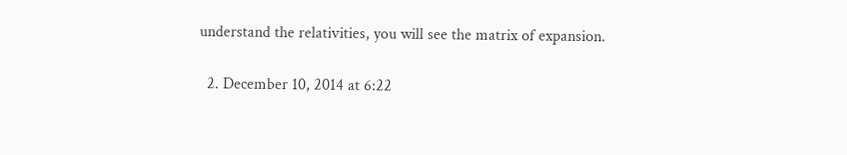understand the relativities, you will see the matrix of expansion.

  2. December 10, 2014 at 6:22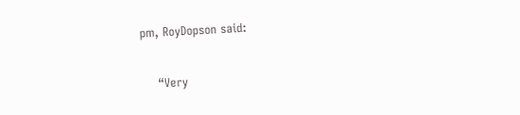pm, RoyDopson said:

    “Very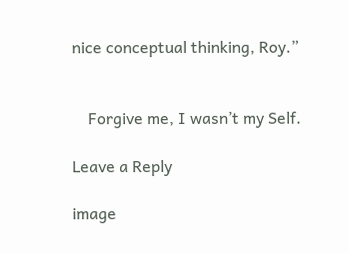nice conceptual thinking, Roy.”


    Forgive me, I wasn’t my Self.

Leave a Reply

image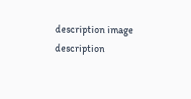description image description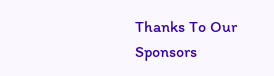Thanks To Our Sponsors